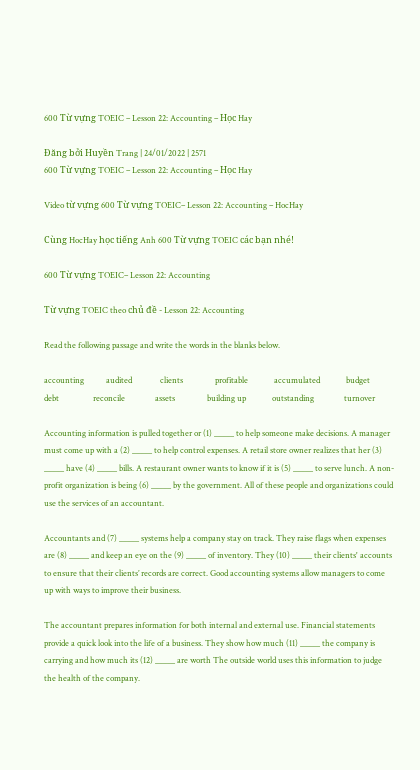600 Từ vựng TOEIC – Lesson 22: Accounting – Học Hay

Đăng bởi Huyền Trang | 24/01/2022 | 2571
600 Từ vựng TOEIC – Lesson 22: Accounting – Học Hay

Video từ vựng 600 Từ vựng TOEIC– Lesson 22: Accounting – HocHay

Cùng HocHay học tiếng Anh 600 Từ vựng TOEIC các bạn nhé!

600 Từ vựng TOEIC– Lesson 22: Accounting

Từ vựng TOEIC theo chủ đề - Lesson 22: Accounting

Read the following passage and write the words in the blanks below.

accounting           audited              clients                profitable             accumulated             budget                debt                 reconcile               assets                building up             outstanding               turnover

Accounting information is pulled together or (1) _____ to help someone make decisions. A manager must come up with a (2) _____ to help control expenses. A retail store owner realizes that her (3) _____ have (4) _____ bills. A restaurant owner wants to know if it is (5) _____ to serve lunch. A non-profit organization is being (6) _____ by the government. All of these people and organizations could use the services of an accountant.

Accountants and (7) _____ systems help a company stay on track. They raise flags when expenses are (8) _____ and keep an eye on the (9) _____ of inventory. They (10) _____ their clients' accounts to ensure that their clients’ records are correct. Good accounting systems allow managers to come up with ways to improve their business.

The accountant prepares information for both internal and external use. Financial statements provide a quick look into the life of a business. They show how much (11) _____ the company is carrying and how much its (12) _____ are worth The outside world uses this information to judge the health of the company.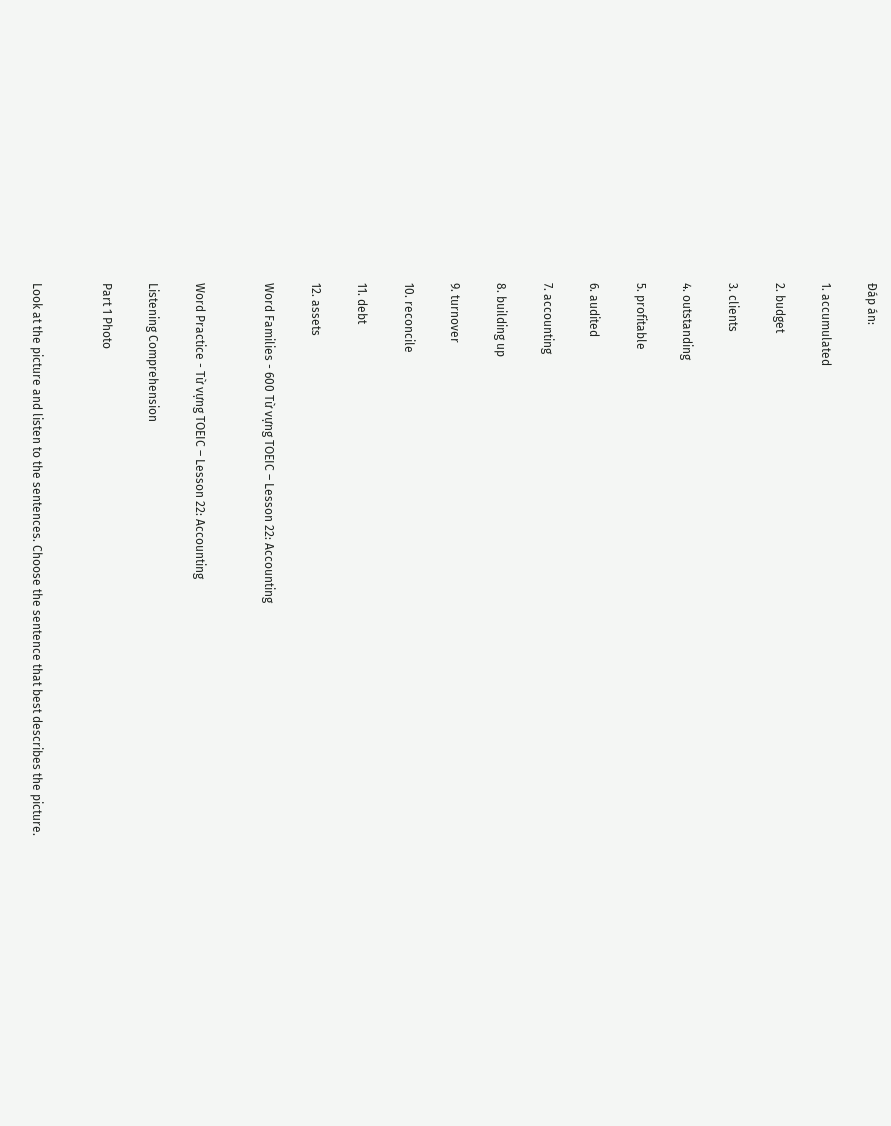Đáp án:

1. accumulated

2. budget

3. clients

4. outstanding

5. profitable

6. audited

7. accounting

8. building up

9. turnover

10. reconcile

11. debt

12. assets

Word Families - 600 Từ vựng TOEIC – Lesson 22: Accounting


Word Practice - Từ vựng TOEIC – Lesson 22: Accounting

Listening Comprehension

Part 1 Photo


Look at the picture and listen to the sentences. Choose the sentence that best describes the picture.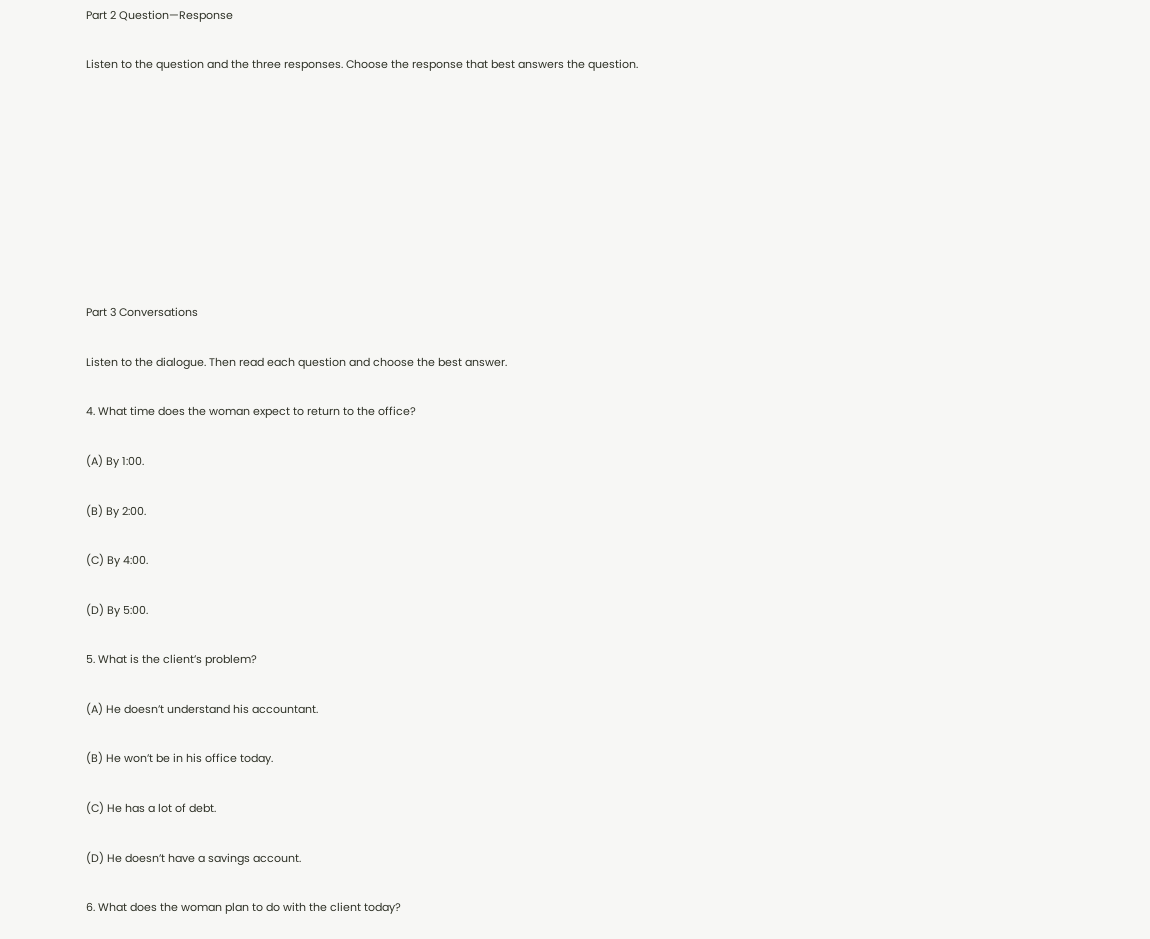Part 2 Question—Response

Listen to the question and the three responses. Choose the response that best answers the question.









Part 3 Conversations

Listen to the dialogue. Then read each question and choose the best answer.

4. What time does the woman expect to return to the office?

(A) By 1:00.

(B) By 2:00.

(C) By 4:00.

(D) By 5:00.

5. What is the client’s problem?

(A) He doesn’t understand his accountant.

(B) He won’t be in his office today.

(C) He has a lot of debt.

(D) He doesn’t have a savings account.

6. What does the woman plan to do with the client today?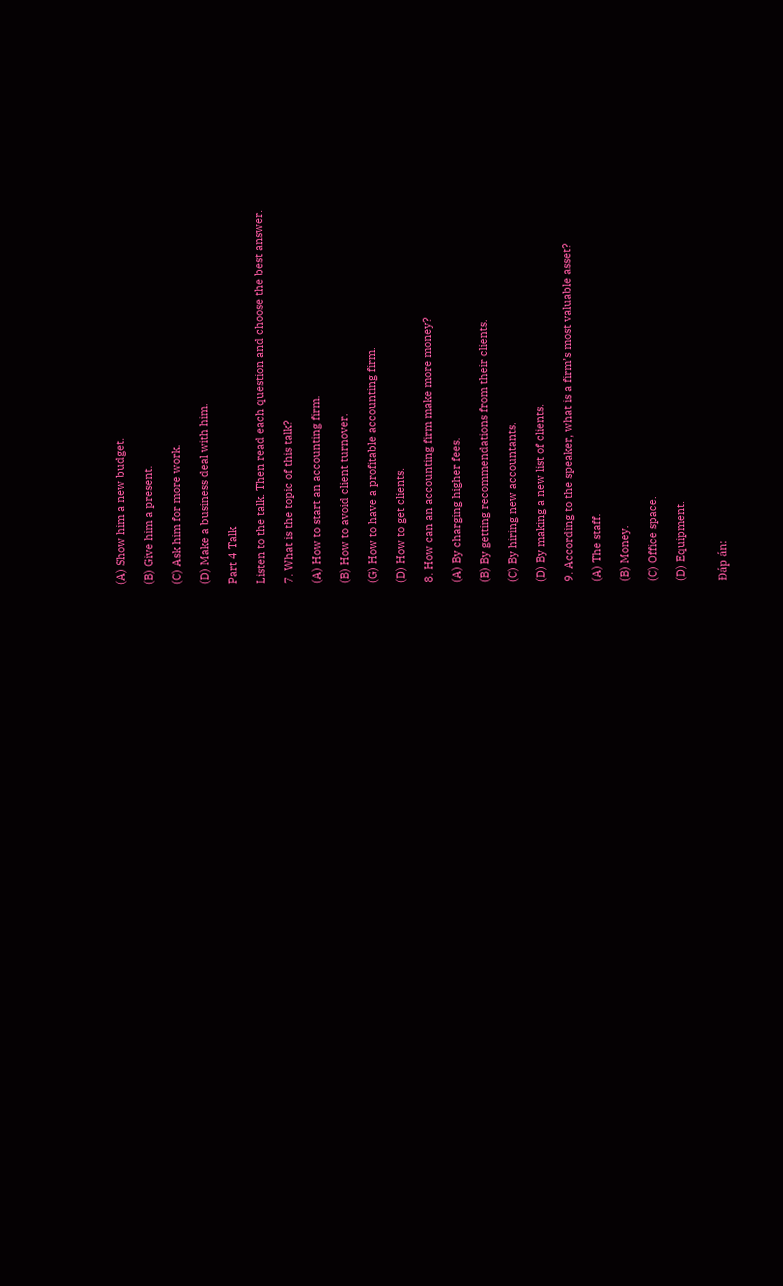(A) Show him a new budget.

(B) Give him a present.

(C) Ask him for more work.

(D) Make a business deal with him.

Part 4 Talk

Listen to the talk. Then read each question and choose the best answer.

7. What is the topic of this talk?

(A) How to start an accounting firm.

(B) How to avoid client turnover.

(G) How to have a profitable accounting firm.

(D) How to get clients.

8. How can an accounting firm make more money?

(A) By charging higher fees.

(B) By getting recommendations from their clients.

(C) By hiring new accountants.

(D) By making a new list of clients.

9. According to the speaker, what is a firm’s most valuable asset?

(A) The staff.

(B) Money.

(C) Office space.

(D) Equipment.


Đáp án: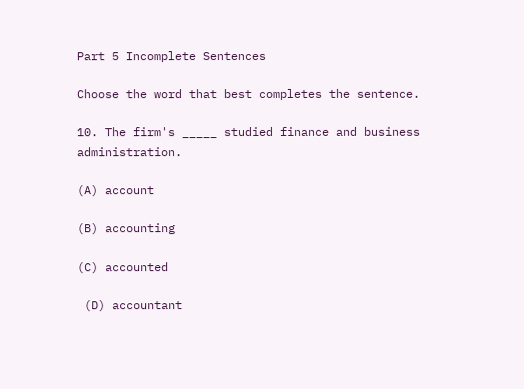Part 5 Incomplete Sentences

Choose the word that best completes the sentence.

10. The firm's _____ studied finance and business administration.

(A) account

(B) accounting

(C) accounted

 (D) accountant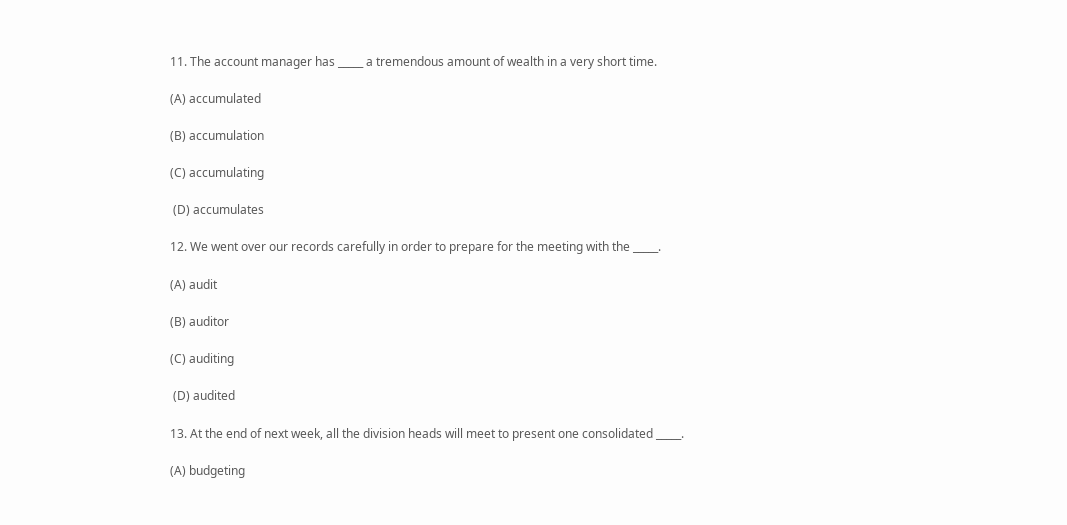11. The account manager has _____ a tremendous amount of wealth in a very short time.

(A) accumulated

(B) accumulation

(C) accumulating

 (D) accumulates

12. We went over our records carefully in order to prepare for the meeting with the _____.

(A) audit

(B) auditor

(C) auditing

 (D) audited

13. At the end of next week, all the division heads will meet to present one consolidated _____.

(A) budgeting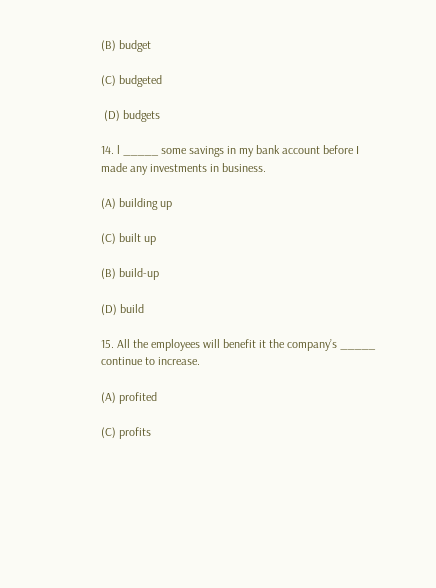(B) budget

(C) budgeted

 (D) budgets

14. l _____ some savings in my bank account before I made any investments in business.

(A) building up

(C) built up

(B) build-up

(D) build

15. All the employees will benefit it the company’s _____ continue to increase.

(A) profited

(C) profits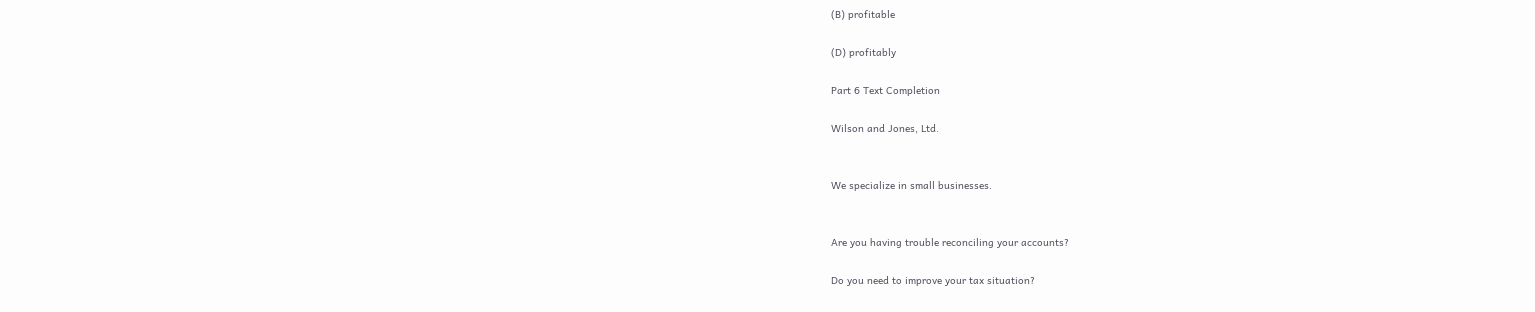(B) profitable

(D) profitably

Part 6 Text Completion

Wilson and Jones, Ltd.


We specialize in small businesses.


Are you having trouble reconciling your accounts?

Do you need to improve your tax situation?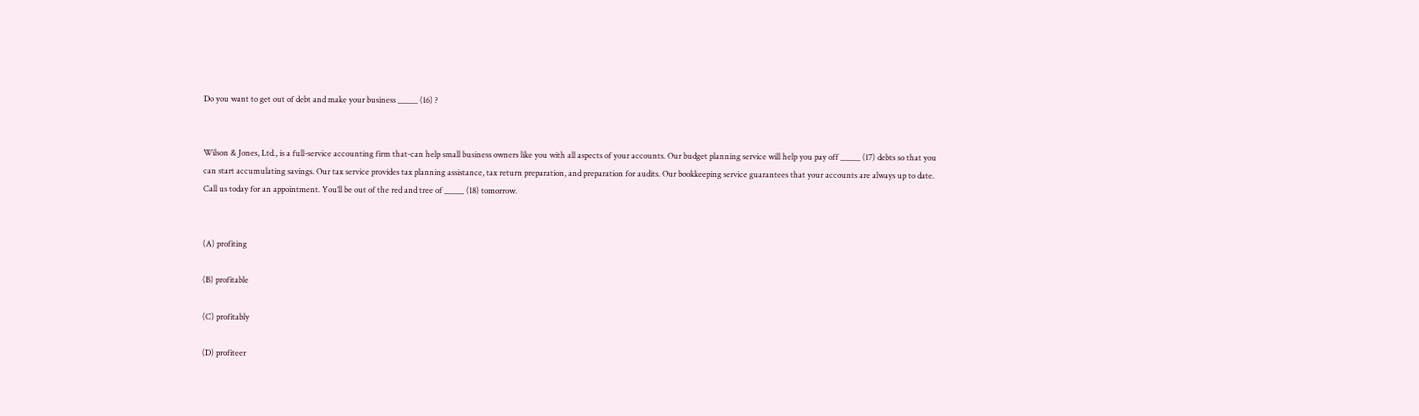Do you want to get out of debt and make your business _____ (16) ?


Wilson & Jones, Ltd., is a full-service accounting firm that-can help small business owners like you with all aspects of your accounts. Our budget planning service will help you pay off _____ (17) debts so that you can start accumulating savings. Our tax service provides tax planning assistance, tax return preparation, and preparation for audits. Our bookkeeping service guarantees that your accounts are always up to date. Call us today for an appointment. You’ll be out of the red and tree of _____ (18) tomorrow.


(A) profiting

(B) profitable

(C) profitably

(D) profiteer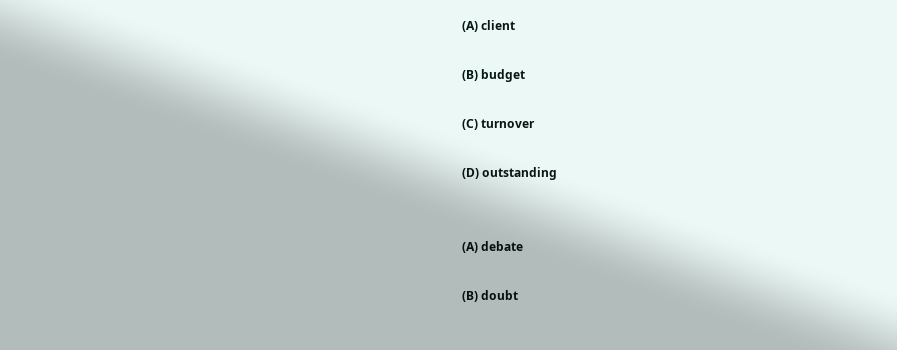(A) client

(B) budget

(C) turnover

(D) outstanding


(A) debate

(B) doubt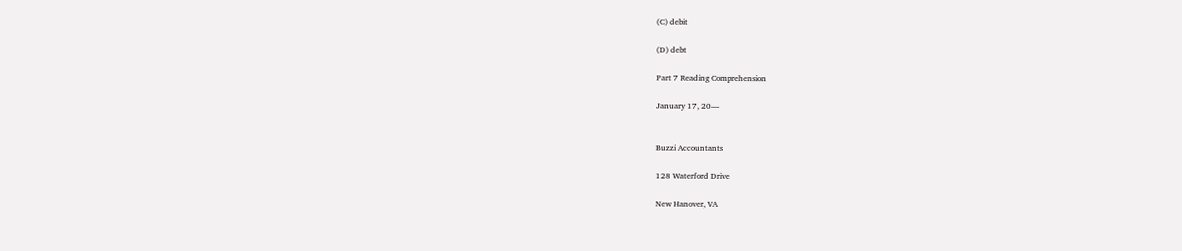(C) debit

(D) debt

Part 7 Reading Comprehension

January 17, 20—


Buzzi Accountants

128 Waterford Drive

New Hanover, VA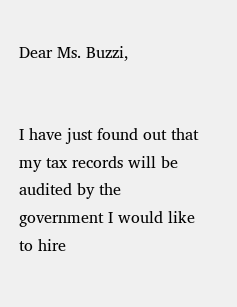Dear Ms. Buzzi,


I have just found out that my tax records will be audited by the government I would like to hire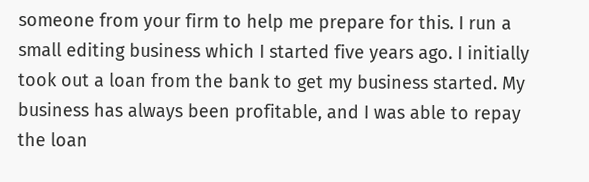someone from your firm to help me prepare for this. I run a small editing business which I started five years ago. I initially took out a loan from the bank to get my business started. My business has always been profitable, and I was able to repay the loan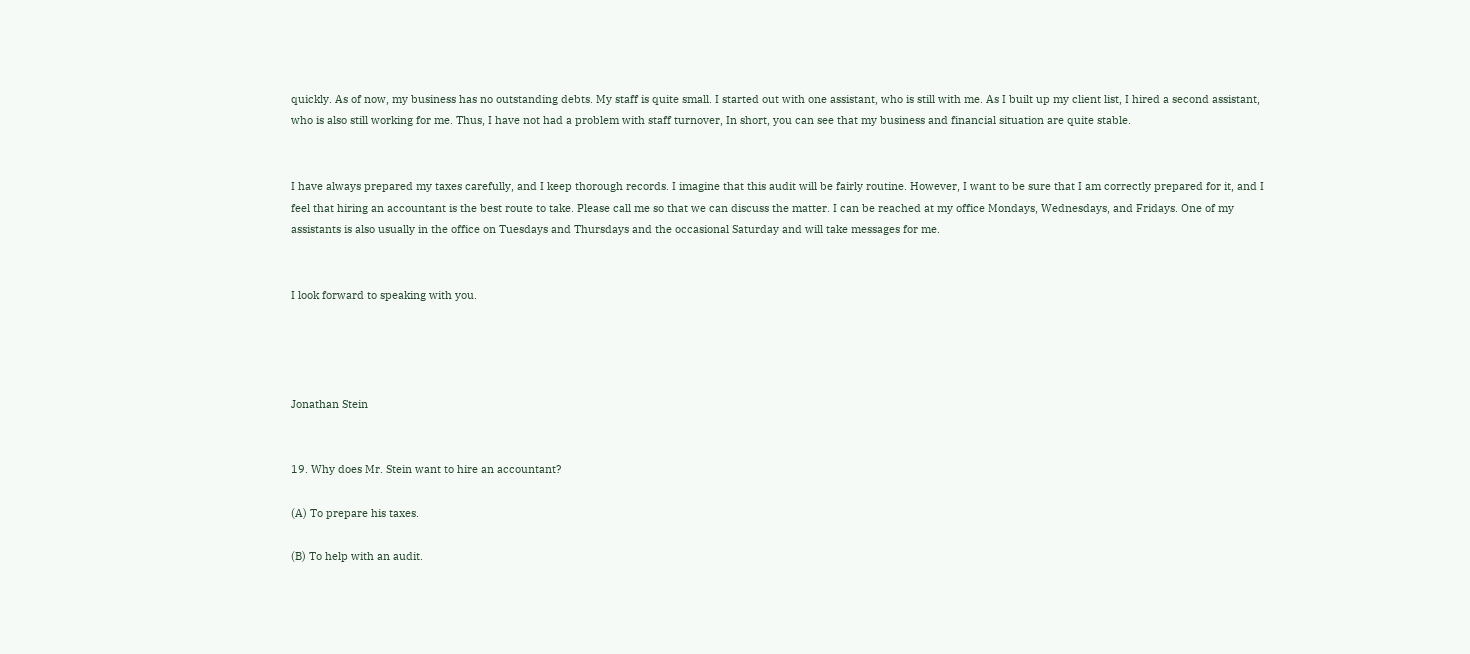quickly. As of now, my business has no outstanding debts. My staff is quite small. I started out with one assistant, who is still with me. As I built up my client list, I hired a second assistant, who is also still working for me. Thus, I have not had a problem with staff turnover, In short, you can see that my business and financial situation are quite stable.


I have always prepared my taxes carefully, and I keep thorough records. I imagine that this audit will be fairly routine. However, I want to be sure that I am correctly prepared for it, and I feel that hiring an accountant is the best route to take. Please call me so that we can discuss the matter. I can be reached at my office Mondays, Wednesdays, and Fridays. One of my assistants is also usually in the office on Tuesdays and Thursdays and the occasional Saturday and will take messages for me.


I look forward to speaking with you.




Jonathan Stein


19. Why does Mr. Stein want to hire an accountant?

(A) To prepare his taxes.

(B) To help with an audit.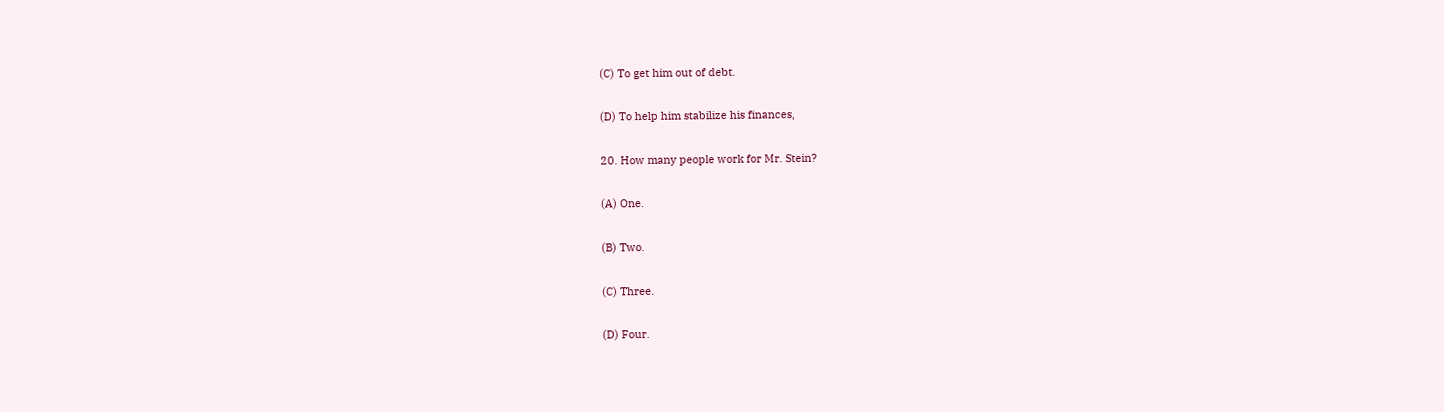(C) To get him out of debt.

(D) To help him stabilize his finances,

20. How many people work for Mr. Stein?

(A) One.

(B) Two.

(C) Three.

(D) Four.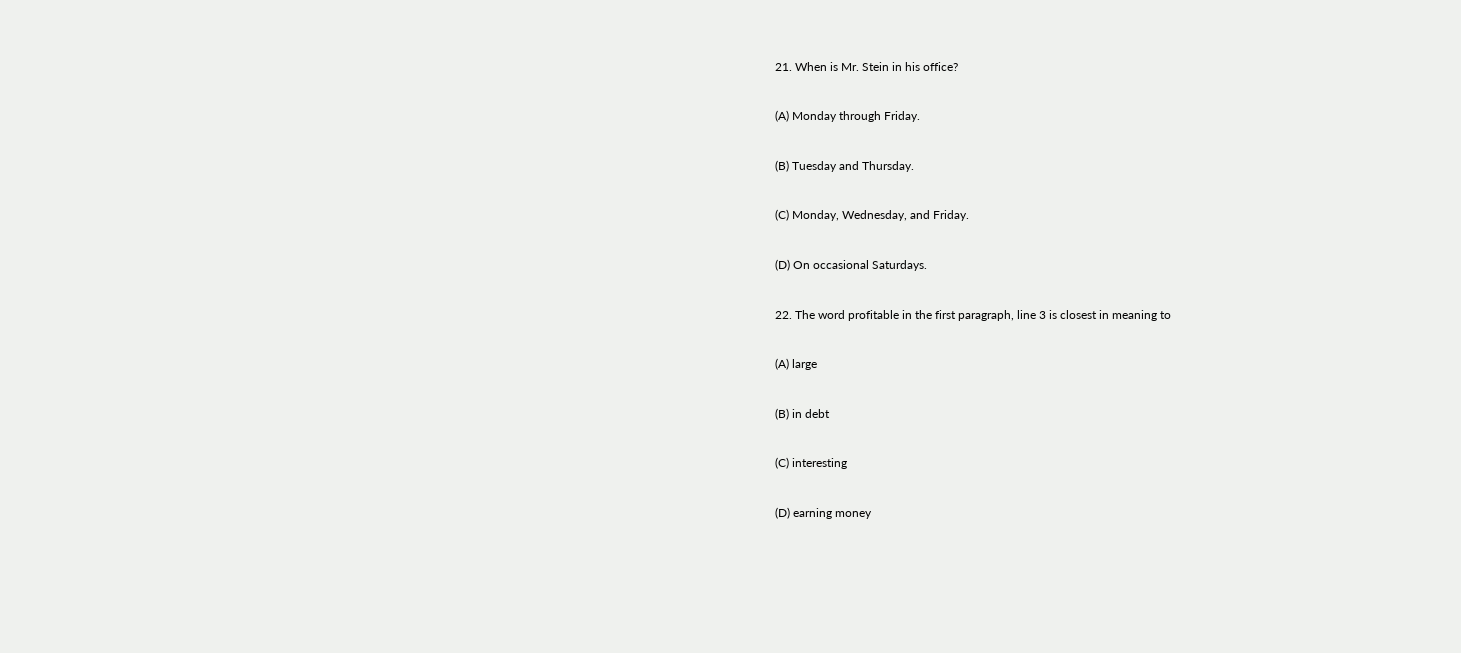21. When is Mr. Stein in his office?

(A) Monday through Friday.

(B) Tuesday and Thursday.

(C) Monday, Wednesday, and Friday.

(D) On occasional Saturdays.

22. The word profitable in the first paragraph, line 3 is closest in meaning to

(A) large

(B) in debt

(C) interesting

(D) earning money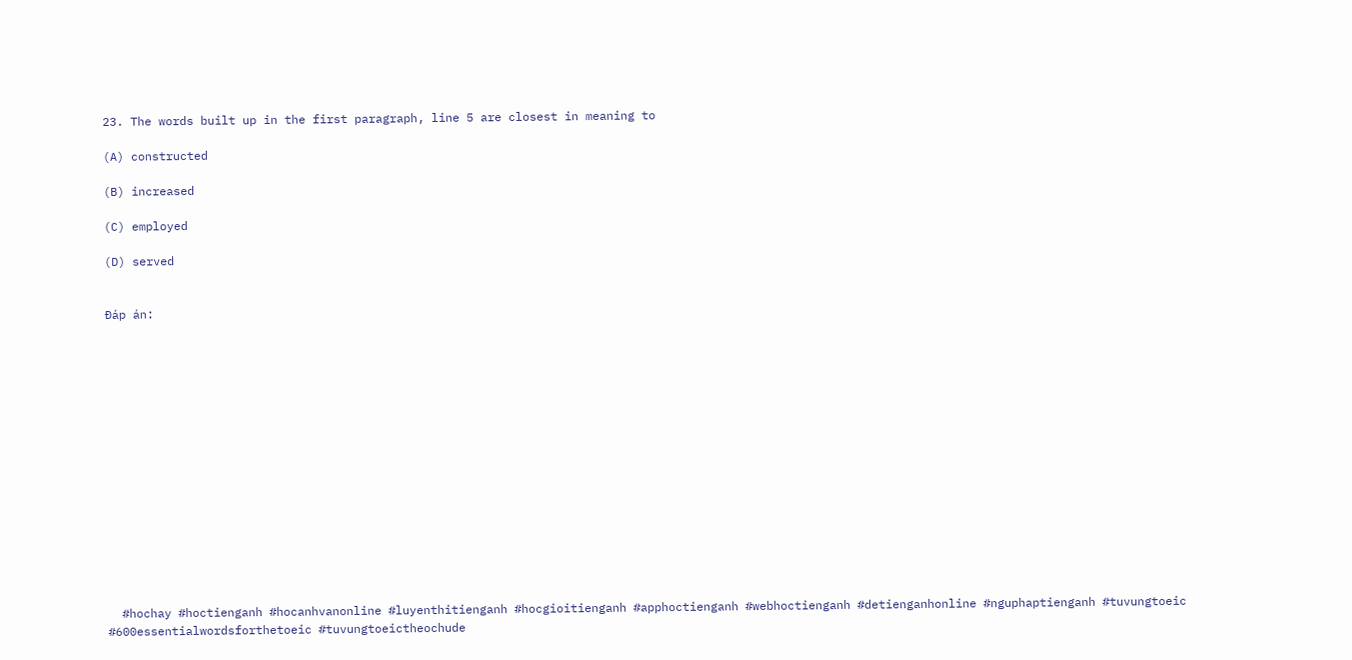23. The words built up in the first paragraph, line 5 are closest in meaning to

(A) constructed

(B) increased

(C) employed

(D) served


Đáp án:
















  #hochay #hoctienganh #hocanhvanonline #luyenthitienganh #hocgioitienganh #apphoctienganh #webhoctienganh #detienganhonline #nguphaptienganh #tuvungtoeic #600essentialwordsforthetoeic #tuvungtoeictheochude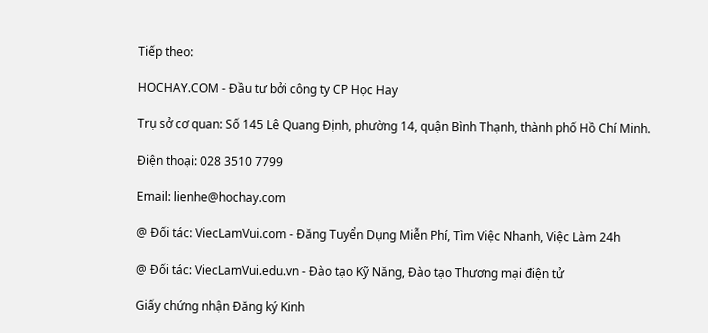Tiếp theo:

HOCHAY.COM - Đầu tư bởi công ty CP Học Hay

Trụ sở cơ quan: Số 145 Lê Quang Định, phường 14, quận Bình Thạnh, thành phố Hồ Chí Minh.

Điện thoại: 028 3510 7799

Email: lienhe@hochay.com

@ Đối tác: ViecLamVui.com - Đăng Tuyển Dụng Miễn Phí, Tìm Việc Nhanh, Việc Làm 24h

@ Đối tác: ViecLamVui.edu.vn - Đào tạo Kỹ Năng, Đào tạo Thương mại điện tử

Giấy chứng nhận Đăng ký Kinh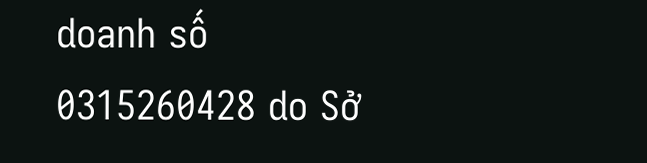doanh số 0315260428 do Sở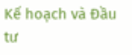Kế hoạch và Đầu tư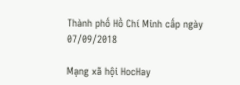Thành phố Hồ Chí Minh cấp ngày 07/09/2018

Mạng xã hội HocHay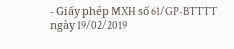- Giấy phép MXH số 61/GP-BTTTT ngày 19/02/2019